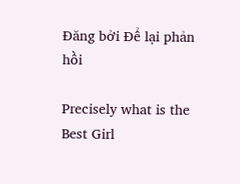Đăng bởi Để lại phản hồi

Precisely what is the Best Girl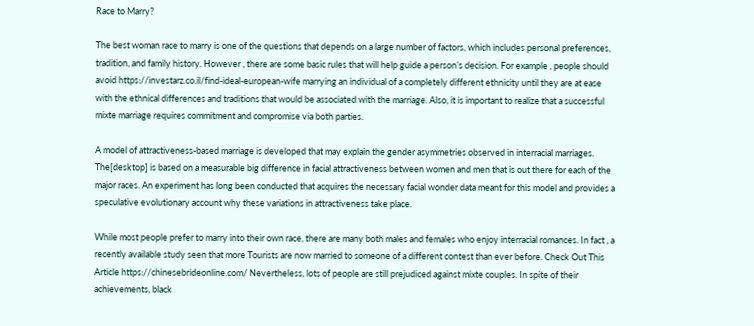Race to Marry?

The best woman race to marry is one of the questions that depends on a large number of factors, which includes personal preferences, tradition, and family history. However , there are some basic rules that will help guide a person’s decision. For example , people should avoid https://investarz.co.il/find-ideal-european-wife marrying an individual of a completely different ethnicity until they are at ease with the ethnical differences and traditions that would be associated with the marriage. Also, it is important to realize that a successful mixte marriage requires commitment and compromise via both parties.

A model of attractiveness-based marriage is developed that may explain the gender asymmetries observed in interracial marriages. The[desktop] is based on a measurable big difference in facial attractiveness between women and men that is out there for each of the major races. An experiment has long been conducted that acquires the necessary facial wonder data meant for this model and provides a speculative evolutionary account why these variations in attractiveness take place.

While most people prefer to marry into their own race, there are many both males and females who enjoy interracial romances. In fact , a recently available study seen that more Tourists are now married to someone of a different contest than ever before. Check Out This Article https://chinesebrideonline.com/ Nevertheless, lots of people are still prejudiced against mixte couples. In spite of their achievements, black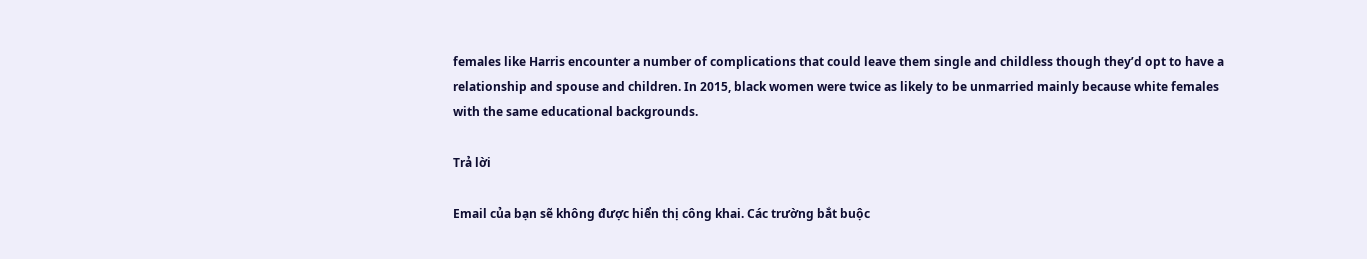females like Harris encounter a number of complications that could leave them single and childless though they’d opt to have a relationship and spouse and children. In 2015, black women were twice as likely to be unmarried mainly because white females with the same educational backgrounds.

Trả lời

Email của bạn sẽ không được hiển thị công khai. Các trường bắt buộc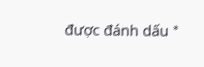được đánh dấu *